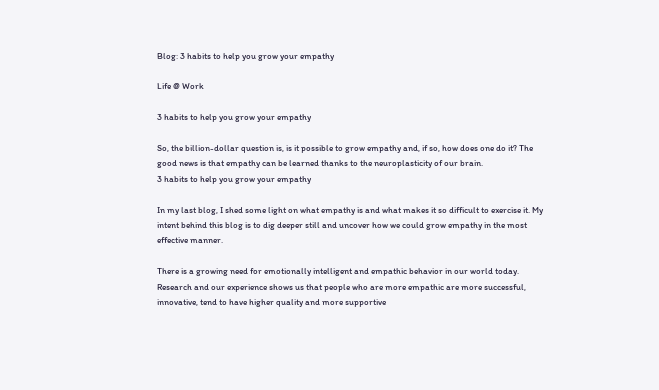Blog: 3 habits to help you grow your empathy

Life @ Work

3 habits to help you grow your empathy

So, the billion-dollar question is, is it possible to grow empathy and, if so, how does one do it? The good news is that empathy can be learned thanks to the neuroplasticity of our brain.
3 habits to help you grow your empathy

In my last blog, I shed some light on what empathy is and what makes it so difficult to exercise it. My intent behind this blog is to dig deeper still and uncover how we could grow empathy in the most effective manner.

There is a growing need for emotionally intelligent and empathic behavior in our world today. Research and our experience shows us that people who are more empathic are more successful, innovative, tend to have higher quality and more supportive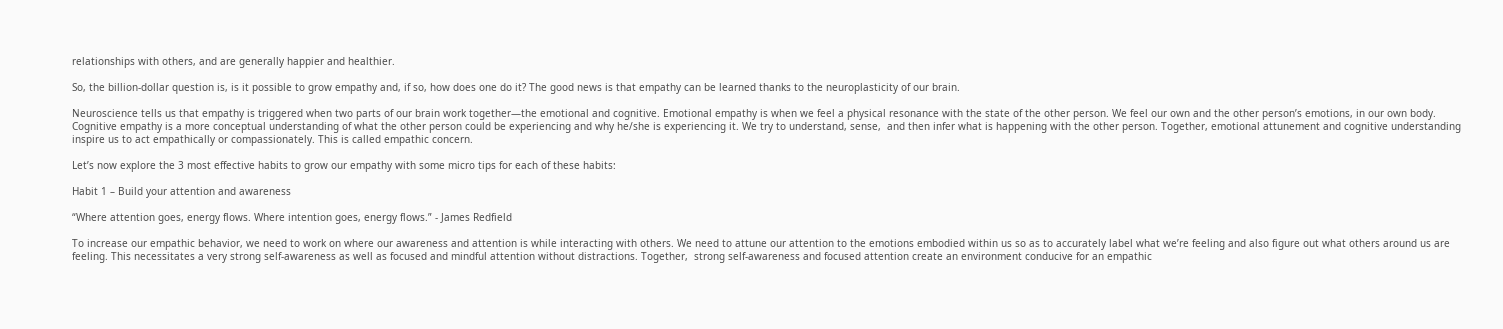relationships with others, and are generally happier and healthier.

So, the billion-dollar question is, is it possible to grow empathy and, if so, how does one do it? The good news is that empathy can be learned thanks to the neuroplasticity of our brain.

Neuroscience tells us that empathy is triggered when two parts of our brain work together—the emotional and cognitive. Emotional empathy is when we feel a physical resonance with the state of the other person. We feel our own and the other person’s emotions, in our own body. Cognitive empathy is a more conceptual understanding of what the other person could be experiencing and why he/she is experiencing it. We try to understand, sense,  and then infer what is happening with the other person. Together, emotional attunement and cognitive understanding inspire us to act empathically or compassionately. This is called empathic concern.

Let’s now explore the 3 most effective habits to grow our empathy with some micro tips for each of these habits:

Habit 1 – Build your attention and awareness

“Where attention goes, energy flows. Where intention goes, energy flows.” - James Redfield

To increase our empathic behavior, we need to work on where our awareness and attention is while interacting with others. We need to attune our attention to the emotions embodied within us so as to accurately label what we’re feeling and also figure out what others around us are feeling. This necessitates a very strong self-awareness as well as focused and mindful attention without distractions. Together,  strong self-awareness and focused attention create an environment conducive for an empathic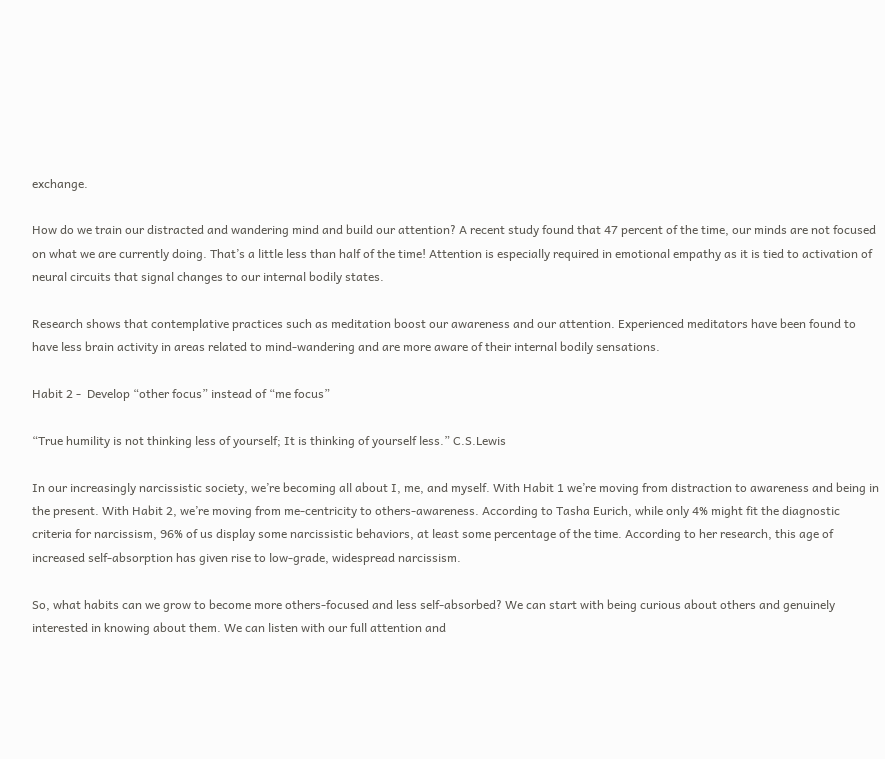exchange.

How do we train our distracted and wandering mind and build our attention? A recent study found that 47 percent of the time, our minds are not focused on what we are currently doing. That’s a little less than half of the time! Attention is especially required in emotional empathy as it is tied to activation of neural circuits that signal changes to our internal bodily states.

Research shows that contemplative practices such as meditation boost our awareness and our attention. Experienced meditators have been found to have less brain activity in areas related to mind-wandering and are more aware of their internal bodily sensations.

Habit 2 -  Develop “other focus” instead of “me focus”

“True humility is not thinking less of yourself; It is thinking of yourself less.” C.S.Lewis

In our increasingly narcissistic society, we’re becoming all about I, me, and myself. With Habit 1 we’re moving from distraction to awareness and being in the present. With Habit 2, we’re moving from me-centricity to others-awareness. According to Tasha Eurich, while only 4% might fit the diagnostic criteria for narcissism, 96% of us display some narcissistic behaviors, at least some percentage of the time. According to her research, this age of increased self-absorption has given rise to low-grade, widespread narcissism.

So, what habits can we grow to become more others-focused and less self-absorbed? We can start with being curious about others and genuinely interested in knowing about them. We can listen with our full attention and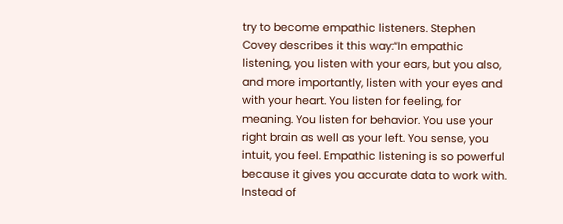try to become empathic listeners. Stephen Covey describes it this way:“In empathic listening, you listen with your ears, but you also, and more importantly, listen with your eyes and with your heart. You listen for feeling, for meaning. You listen for behavior. You use your right brain as well as your left. You sense, you intuit, you feel. Empathic listening is so powerful because it gives you accurate data to work with. Instead of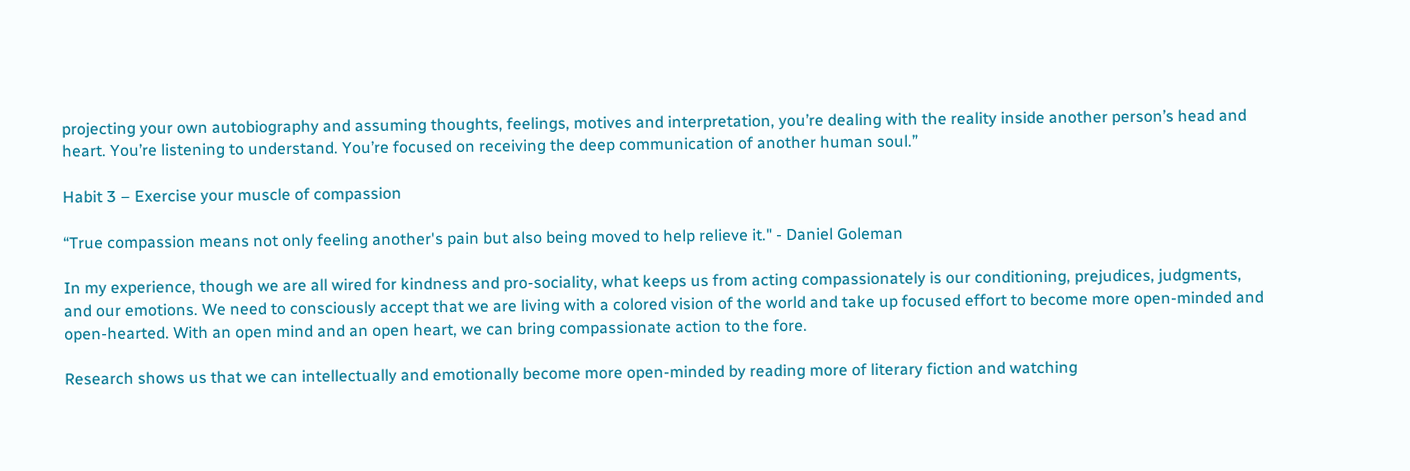projecting your own autobiography and assuming thoughts, feelings, motives and interpretation, you’re dealing with the reality inside another person’s head and heart. You’re listening to understand. You’re focused on receiving the deep communication of another human soul.”

Habit 3 – Exercise your muscle of compassion

“True compassion means not only feeling another's pain but also being moved to help relieve it." - Daniel Goleman

In my experience, though we are all wired for kindness and pro-sociality, what keeps us from acting compassionately is our conditioning, prejudices, judgments, and our emotions. We need to consciously accept that we are living with a colored vision of the world and take up focused effort to become more open-minded and open-hearted. With an open mind and an open heart, we can bring compassionate action to the fore.

Research shows us that we can intellectually and emotionally become more open-minded by reading more of literary fiction and watching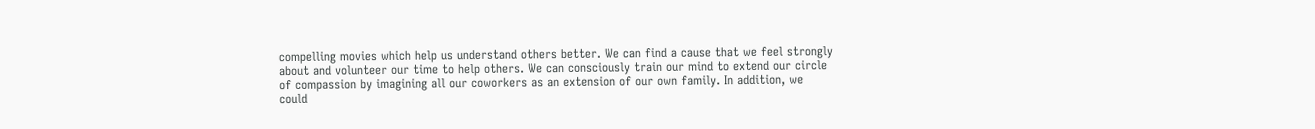compelling movies which help us understand others better. We can find a cause that we feel strongly about and volunteer our time to help others. We can consciously train our mind to extend our circle of compassion by imagining all our coworkers as an extension of our own family. In addition, we could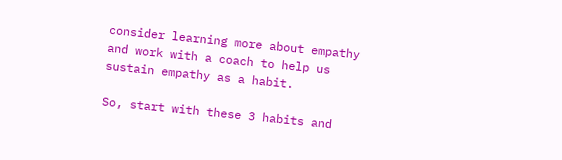consider learning more about empathy and work with a coach to help us sustain empathy as a habit.

So, start with these 3 habits and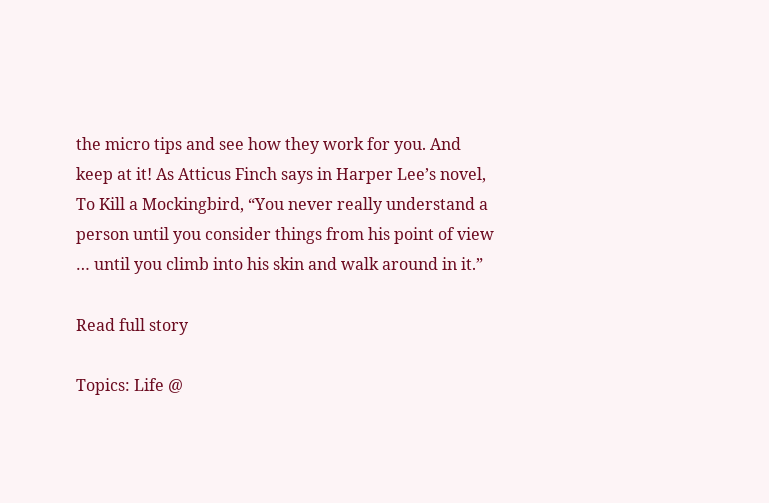the micro tips and see how they work for you. And keep at it! As Atticus Finch says in Harper Lee’s novel, To Kill a Mockingbird, “You never really understand a person until you consider things from his point of view … until you climb into his skin and walk around in it.”

Read full story

Topics: Life @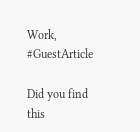Work, #GuestArticle

Did you find this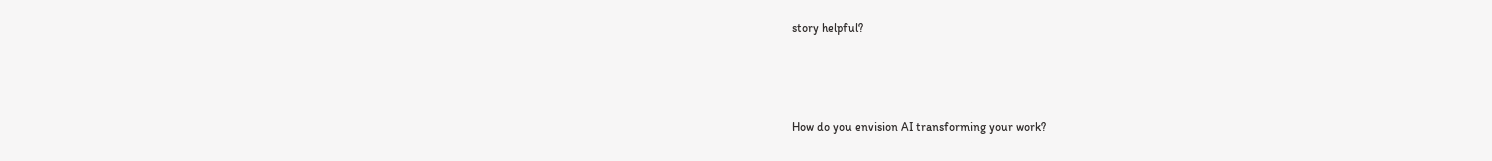story helpful?



How do you envision AI transforming your work?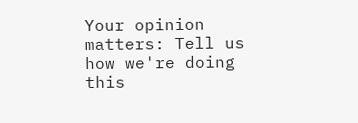Your opinion matters: Tell us how we're doing this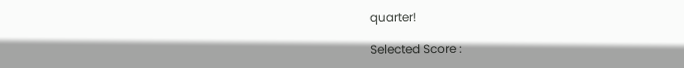quarter!

Selected Score :